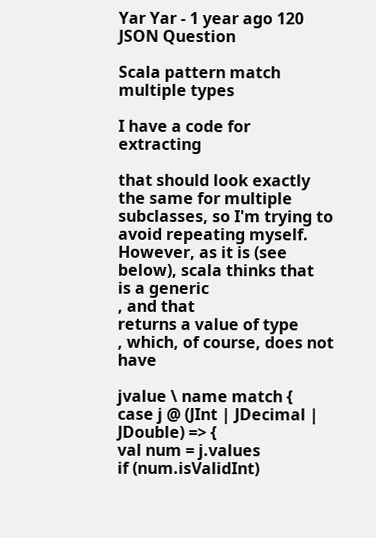Yar Yar - 1 year ago 120
JSON Question

Scala pattern match multiple types

I have a code for extracting

that should look exactly the same for multiple
subclasses, so I'm trying to avoid repeating myself. However, as it is (see below), scala thinks that
is a generic
, and that
returns a value of type
, which, of course, does not have

jvalue \ name match {
case j @ (JInt | JDecimal | JDouble) => {
val num = j.values
if (num.isValidInt)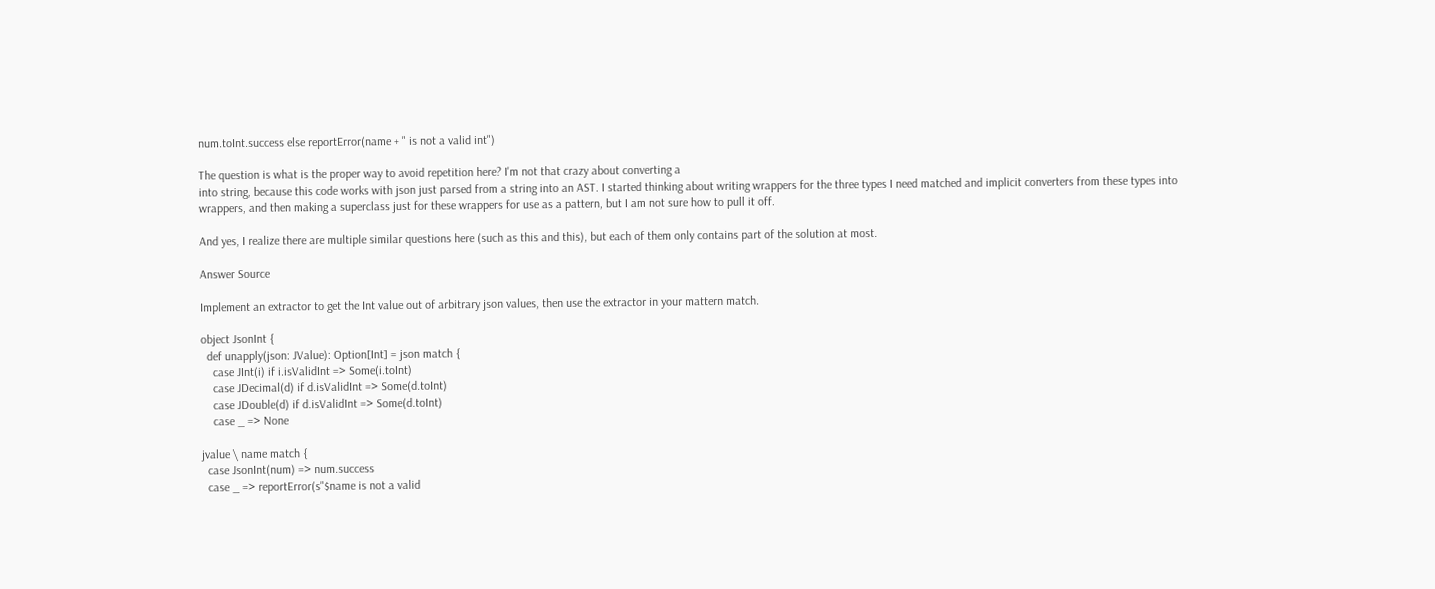num.toInt.success else reportError(name + " is not a valid int")

The question is what is the proper way to avoid repetition here? I'm not that crazy about converting a
into string, because this code works with json just parsed from a string into an AST. I started thinking about writing wrappers for the three types I need matched and implicit converters from these types into wrappers, and then making a superclass just for these wrappers for use as a pattern, but I am not sure how to pull it off.

And yes, I realize there are multiple similar questions here (such as this and this), but each of them only contains part of the solution at most.

Answer Source

Implement an extractor to get the Int value out of arbitrary json values, then use the extractor in your mattern match.

object JsonInt {
  def unapply(json: JValue): Option[Int] = json match {
    case JInt(i) if i.isValidInt => Some(i.toInt)
    case JDecimal(d) if d.isValidInt => Some(d.toInt)
    case JDouble(d) if d.isValidInt => Some(d.toInt)
    case _ => None

jvalue \ name match {
  case JsonInt(num) => num.success
  case _ => reportError(s"$name is not a valid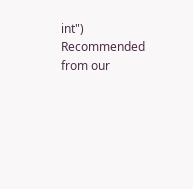int")
Recommended from our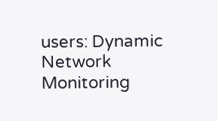users: Dynamic Network Monitoring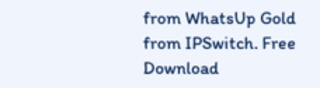from WhatsUp Gold from IPSwitch. Free Download